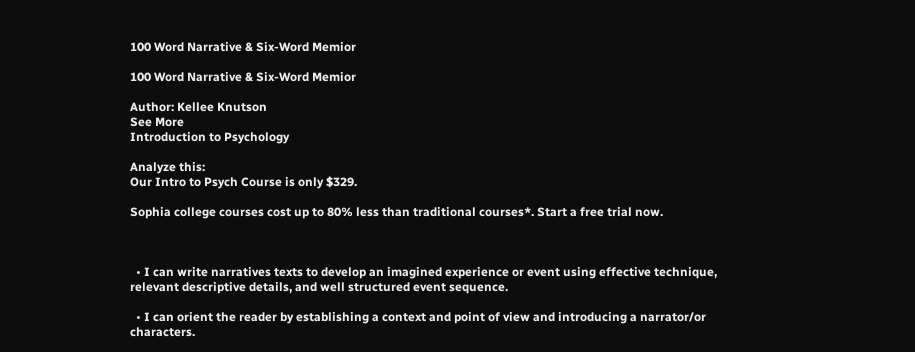100 Word Narrative & Six-Word Memior

100 Word Narrative & Six-Word Memior

Author: Kellee Knutson
See More
Introduction to Psychology

Analyze this:
Our Intro to Psych Course is only $329.

Sophia college courses cost up to 80% less than traditional courses*. Start a free trial now.



  • I can write narratives texts to develop an imagined experience or event using effective technique, relevant descriptive details, and well structured event sequence.

  • I can orient the reader by establishing a context and point of view and introducing a narrator/or characters.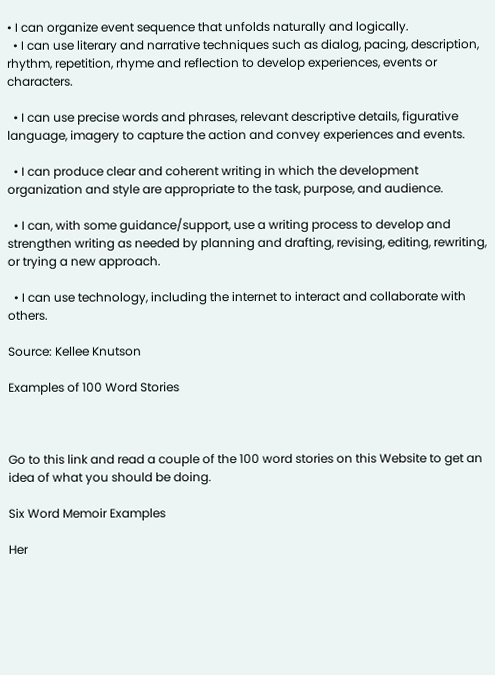• I can organize event sequence that unfolds naturally and logically.
  • I can use literary and narrative techniques such as dialog, pacing, description, rhythm, repetition, rhyme and reflection to develop experiences, events or characters.

  • I can use precise words and phrases, relevant descriptive details, figurative language, imagery to capture the action and convey experiences and events.

  • I can produce clear and coherent writing in which the development organization and style are appropriate to the task, purpose, and audience.

  • I can, with some guidance/support, use a writing process to develop and strengthen writing as needed by planning and drafting, revising, editing, rewriting, or trying a new approach.

  • I can use technology, including the internet to interact and collaborate with others.

Source: Kellee Knutson

Examples of 100 Word Stories



Go to this link and read a couple of the 100 word stories on this Website to get an idea of what you should be doing.

Six Word Memoir Examples

Her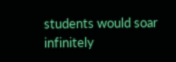students would soar infinitely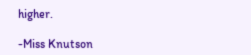higher.

-Miss Knutson